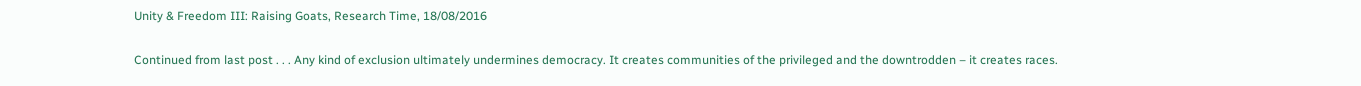Unity & Freedom III: Raising Goats, Research Time, 18/08/2016

Continued from last post . . . Any kind of exclusion ultimately undermines democracy. It creates communities of the privileged and the downtrodden – it creates races.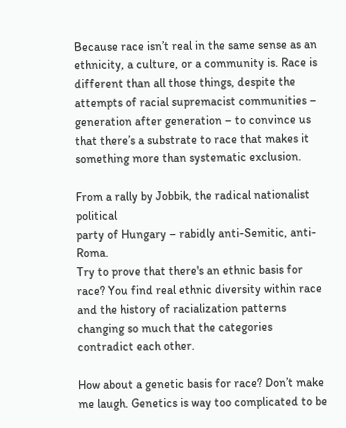Because race isn’t real in the same sense as an ethnicity, a culture, or a community is. Race is different than all those things, despite the attempts of racial supremacist communities – generation after generation – to convince us that there’s a substrate to race that makes it something more than systematic exclusion.

From a rally by Jobbik, the radical nationalist political
party of Hungary – rabidly anti-Semitic, anti-Roma.
Try to prove that there's an ethnic basis for race? You find real ethnic diversity within race and the history of racialization patterns changing so much that the categories contradict each other.

How about a genetic basis for race? Don’t make me laugh. Genetics is way too complicated to be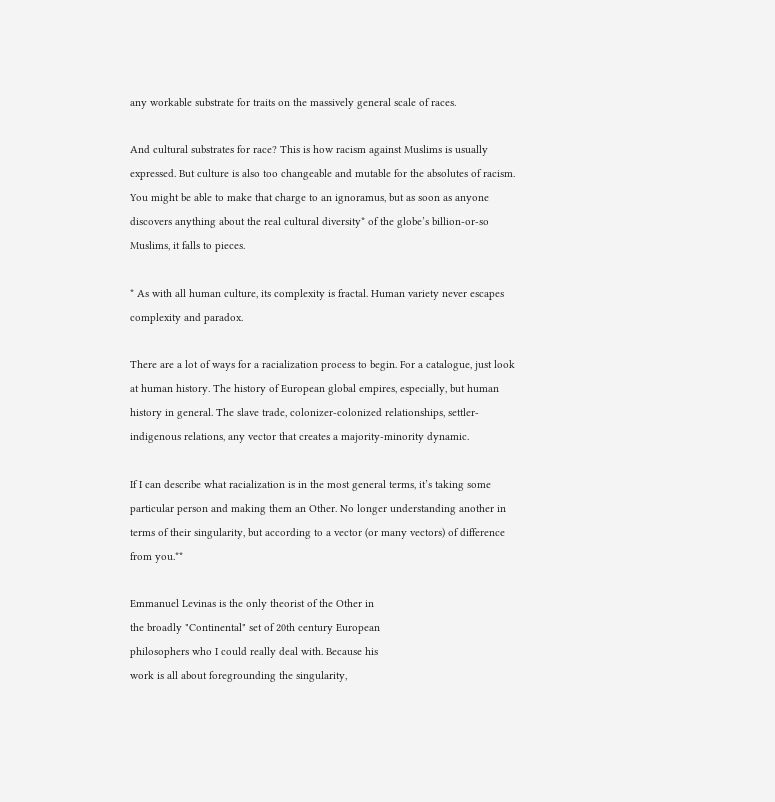any workable substrate for traits on the massively general scale of races.

And cultural substrates for race? This is how racism against Muslims is usually expressed. But culture is also too changeable and mutable for the absolutes of racism. You might be able to make that charge to an ignoramus, but as soon as anyone discovers anything about the real cultural diversity* of the globe’s billion-or-so Muslims, it falls to pieces.

* As with all human culture, its complexity is fractal. Human variety never escapes complexity and paradox.

There are a lot of ways for a racialization process to begin. For a catalogue, just look at human history. The history of European global empires, especially, but human history in general. The slave trade, colonizer-colonized relationships, settler-indigenous relations, any vector that creates a majority-minority dynamic.

If I can describe what racialization is in the most general terms, it’s taking some particular person and making them an Other. No longer understanding another in terms of their singularity, but according to a vector (or many vectors) of difference from you.**

Emmanuel Levinas is the only theorist of the Other in
the broadly "Continental" set of 20th century European
philosophers who I could really deal with. Because his
work is all about foregrounding the singularity,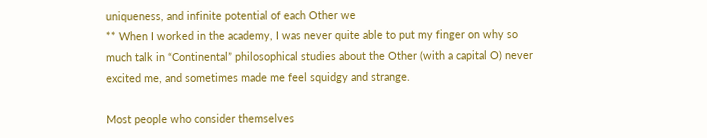uniqueness, and infinite potential of each Other we
** When I worked in the academy, I was never quite able to put my finger on why so much talk in “Continental” philosophical studies about the Other (with a capital O) never excited me, and sometimes made me feel squidgy and strange.

Most people who consider themselves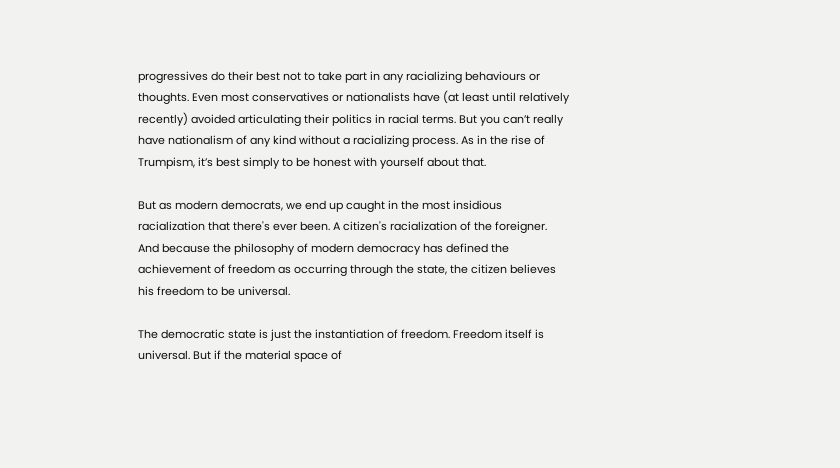progressives do their best not to take part in any racializing behaviours or thoughts. Even most conservatives or nationalists have (at least until relatively recently) avoided articulating their politics in racial terms. But you can’t really have nationalism of any kind without a racializing process. As in the rise of Trumpism, it’s best simply to be honest with yourself about that.

But as modern democrats, we end up caught in the most insidious racialization that there's ever been. A citizen's racialization of the foreigner. And because the philosophy of modern democracy has defined the achievement of freedom as occurring through the state, the citizen believes his freedom to be universal.

The democratic state is just the instantiation of freedom. Freedom itself is universal. But if the material space of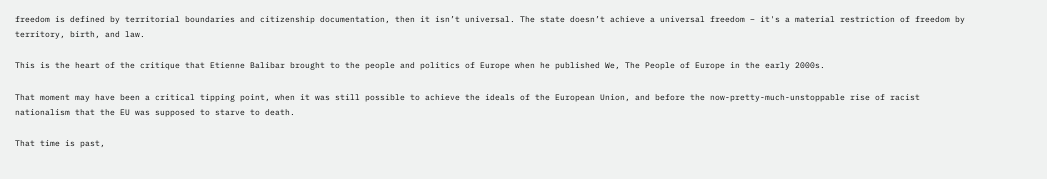freedom is defined by territorial boundaries and citizenship documentation, then it isn’t universal. The state doesn’t achieve a universal freedom – it's a material restriction of freedom by territory, birth, and law.

This is the heart of the critique that Etienne Balibar brought to the people and politics of Europe when he published We, The People of Europe in the early 2000s.

That moment may have been a critical tipping point, when it was still possible to achieve the ideals of the European Union, and before the now-pretty-much-unstoppable rise of racist nationalism that the EU was supposed to starve to death.

That time is past,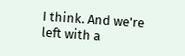I think. And we're left with a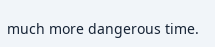much more dangerous time.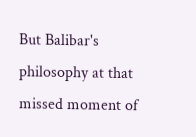But Balibar's philosophy at that missed moment of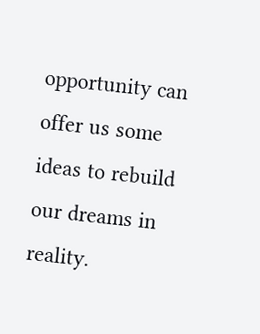opportunity can offer us some ideas to rebuild our dreams in reality.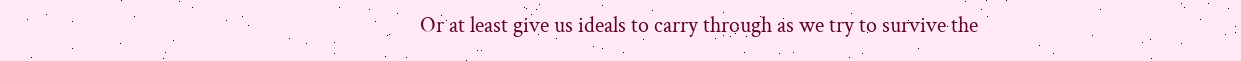Or at least give us ideals to carry through as we try to survive the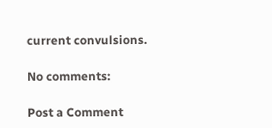current convulsions.

No comments:

Post a Comment